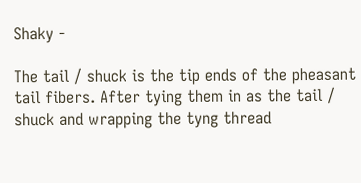Shaky -

The tail / shuck is the tip ends of the pheasant tail fibers. After tying them in as the tail / shuck and wrapping the tyng thread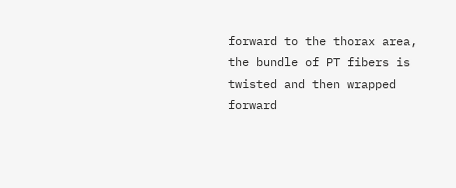forward to the thorax area, the bundle of PT fibers is twisted and then wrapped forward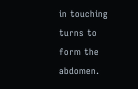in touching turns to form the abdomen.